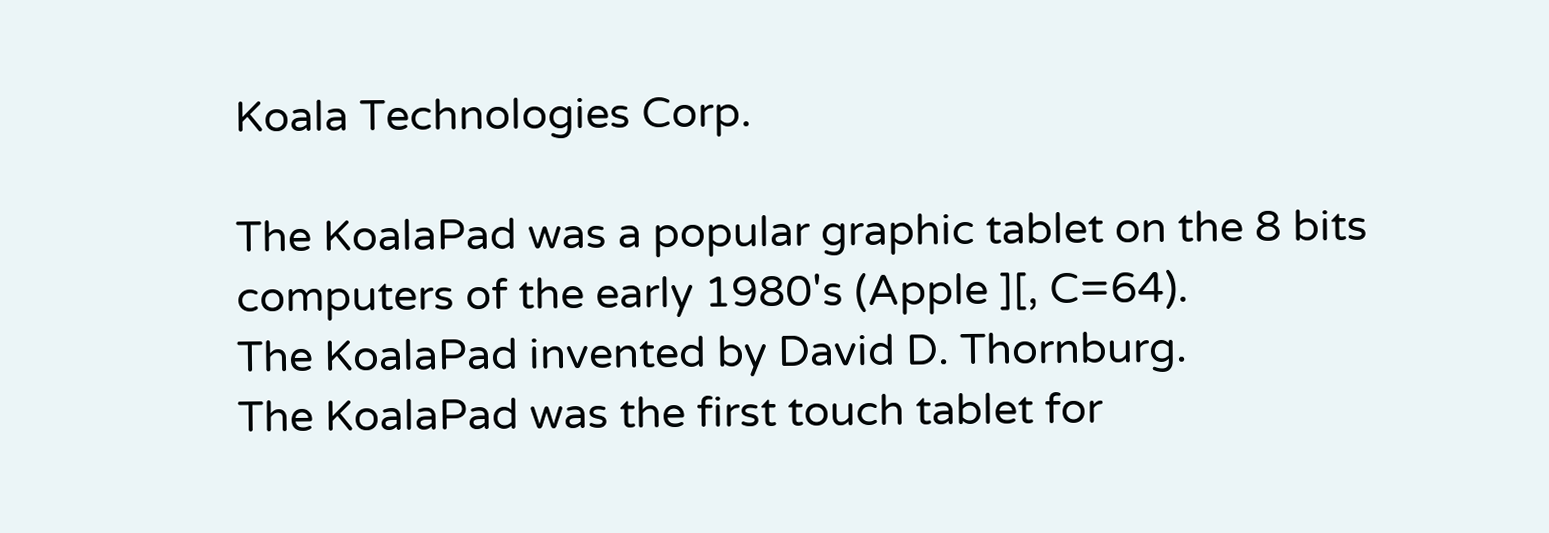Koala Technologies Corp.

The KoalaPad was a popular graphic tablet on the 8 bits computers of the early 1980's (Apple ][, C=64).
The KoalaPad invented by David D. Thornburg.
The KoalaPad was the first touch tablet for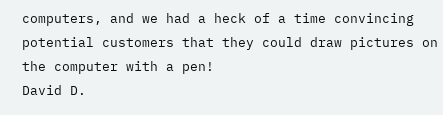computers, and we had a heck of a time convincing potential customers that they could draw pictures on the computer with a pen!
David D.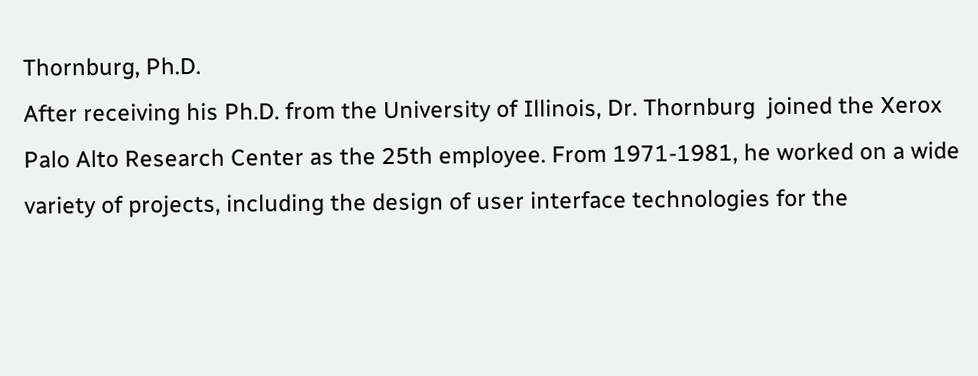Thornburg, Ph.D.
After receiving his Ph.D. from the University of Illinois, Dr. Thornburg  joined the Xerox Palo Alto Research Center as the 25th employee. From 1971-1981, he worked on a wide variety of projects, including the design of user interface technologies for the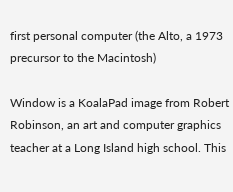first personal computer (the Alto, a 1973 precursor to the Macintosh)

Window is a KoalaPad image from Robert Robinson, an art and computer graphics teacher at a Long Island high school. This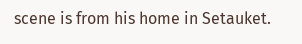scene is from his home in Setauket.